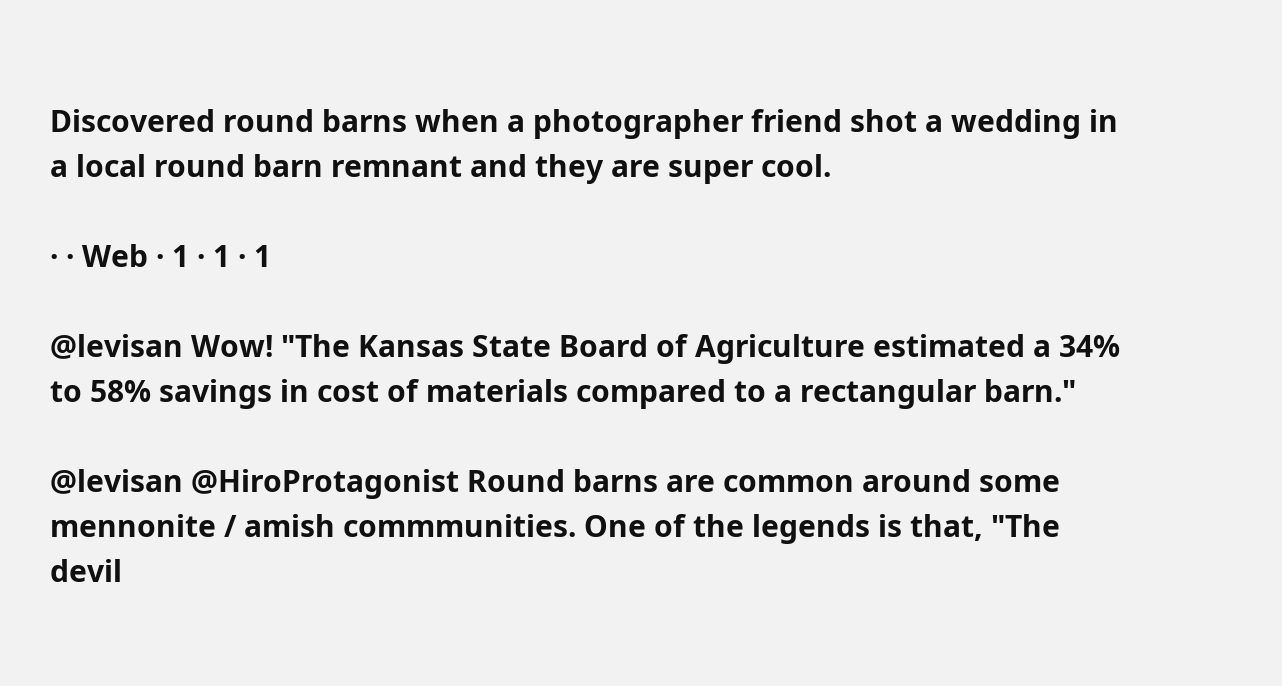Discovered round barns when a photographer friend shot a wedding in a local round barn remnant and they are super cool.

· · Web · 1 · 1 · 1

@levisan Wow! "The Kansas State Board of Agriculture estimated a 34% to 58% savings in cost of materials compared to a rectangular barn."

@levisan @HiroProtagonist Round barns are common around some mennonite / amish commmunities. One of the legends is that, "The devil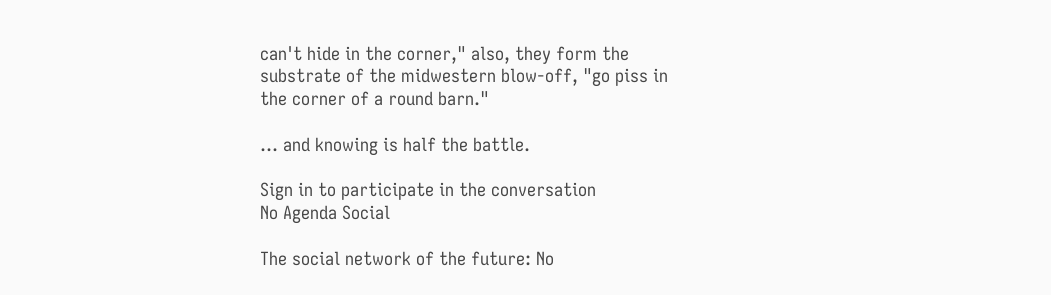can't hide in the corner," also, they form the substrate of the midwestern blow-off, "go piss in the corner of a round barn."

... and knowing is half the battle.

Sign in to participate in the conversation
No Agenda Social

The social network of the future: No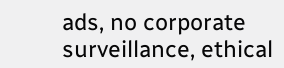ads, no corporate surveillance, ethical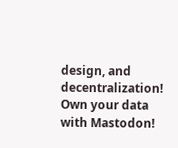design, and decentralization! Own your data with Mastodon!